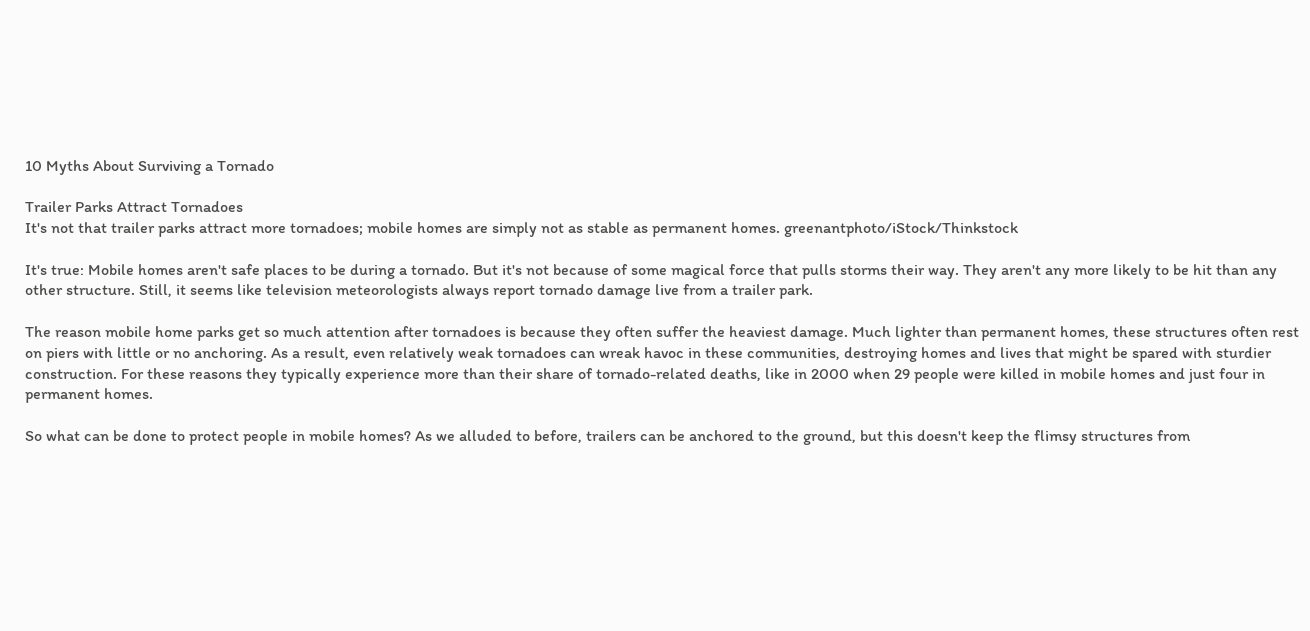10 Myths About Surviving a Tornado

Trailer Parks Attract Tornadoes
It's not that trailer parks attract more tornadoes; mobile homes are simply not as stable as permanent homes. greenantphoto/iStock/Thinkstock

It's true: Mobile homes aren't safe places to be during a tornado. But it's not because of some magical force that pulls storms their way. They aren't any more likely to be hit than any other structure. Still, it seems like television meteorologists always report tornado damage live from a trailer park.

The reason mobile home parks get so much attention after tornadoes is because they often suffer the heaviest damage. Much lighter than permanent homes, these structures often rest on piers with little or no anchoring. As a result, even relatively weak tornadoes can wreak havoc in these communities, destroying homes and lives that might be spared with sturdier construction. For these reasons they typically experience more than their share of tornado-related deaths, like in 2000 when 29 people were killed in mobile homes and just four in permanent homes.

So what can be done to protect people in mobile homes? As we alluded to before, trailers can be anchored to the ground, but this doesn't keep the flimsy structures from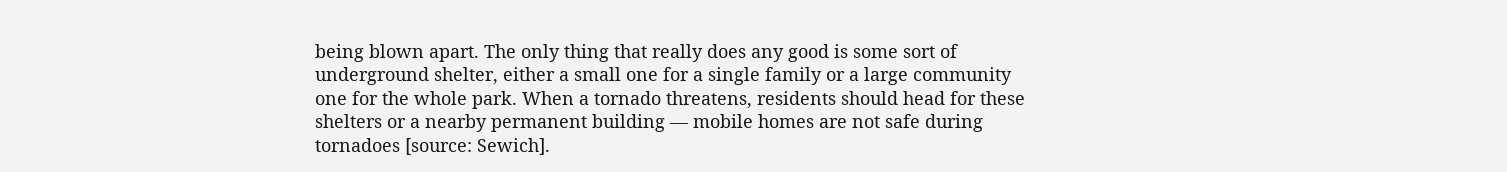being blown apart. The only thing that really does any good is some sort of underground shelter, either a small one for a single family or a large community one for the whole park. When a tornado threatens, residents should head for these shelters or a nearby permanent building — mobile homes are not safe during tornadoes [source: Sewich].